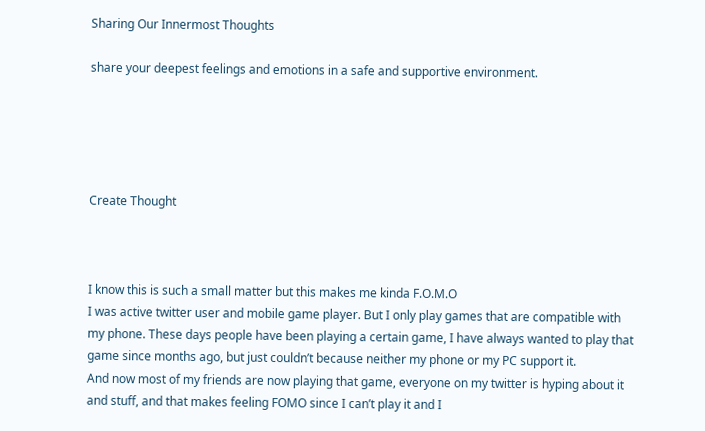Sharing Our Innermost Thoughts

share your deepest feelings and emotions in a safe and supportive environment.





Create Thought



I know this is such a small matter but this makes me kinda F.O.M.O
I was active twitter user and mobile game player. But I only play games that are compatible with my phone. These days people have been playing a certain game, I have always wanted to play that game since months ago, but just couldn’t because neither my phone or my PC support it.
And now most of my friends are now playing that game, everyone on my twitter is hyping about it and stuff, and that makes feeling FOMO since I can’t play it and I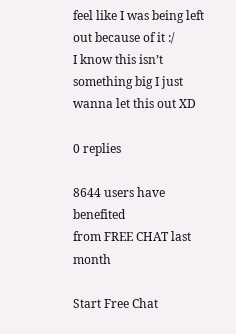feel like I was being left out because of it :/
I know this isn’t something big I just wanna let this out XD

0 replies

8644 users have benefited
from FREE CHAT last month

Start Free Chat